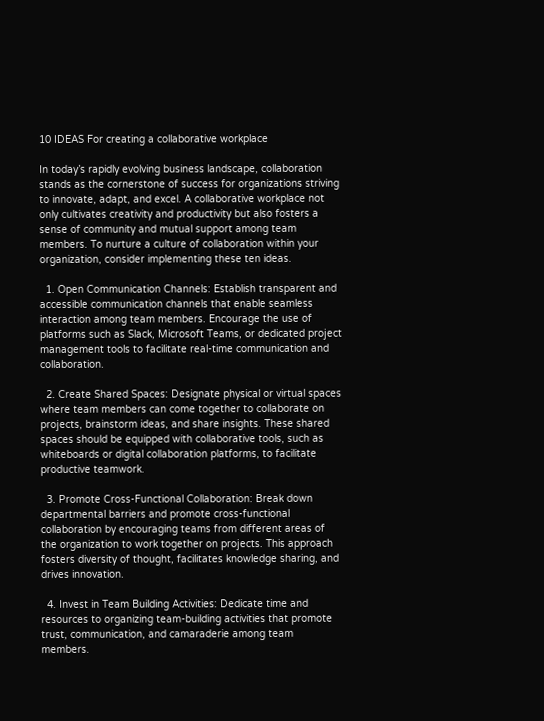10 IDEAS For creating a collaborative workplace

In today’s rapidly evolving business landscape, collaboration stands as the cornerstone of success for organizations striving to innovate, adapt, and excel. A collaborative workplace not only cultivates creativity and productivity but also fosters a sense of community and mutual support among team members. To nurture a culture of collaboration within your organization, consider implementing these ten ideas.

  1. Open Communication Channels: Establish transparent and accessible communication channels that enable seamless interaction among team members. Encourage the use of platforms such as Slack, Microsoft Teams, or dedicated project management tools to facilitate real-time communication and collaboration.

  2. Create Shared Spaces: Designate physical or virtual spaces where team members can come together to collaborate on projects, brainstorm ideas, and share insights. These shared spaces should be equipped with collaborative tools, such as whiteboards or digital collaboration platforms, to facilitate productive teamwork.

  3. Promote Cross-Functional Collaboration: Break down departmental barriers and promote cross-functional collaboration by encouraging teams from different areas of the organization to work together on projects. This approach fosters diversity of thought, facilitates knowledge sharing, and drives innovation.

  4. Invest in Team Building Activities: Dedicate time and resources to organizing team-building activities that promote trust, communication, and camaraderie among team members.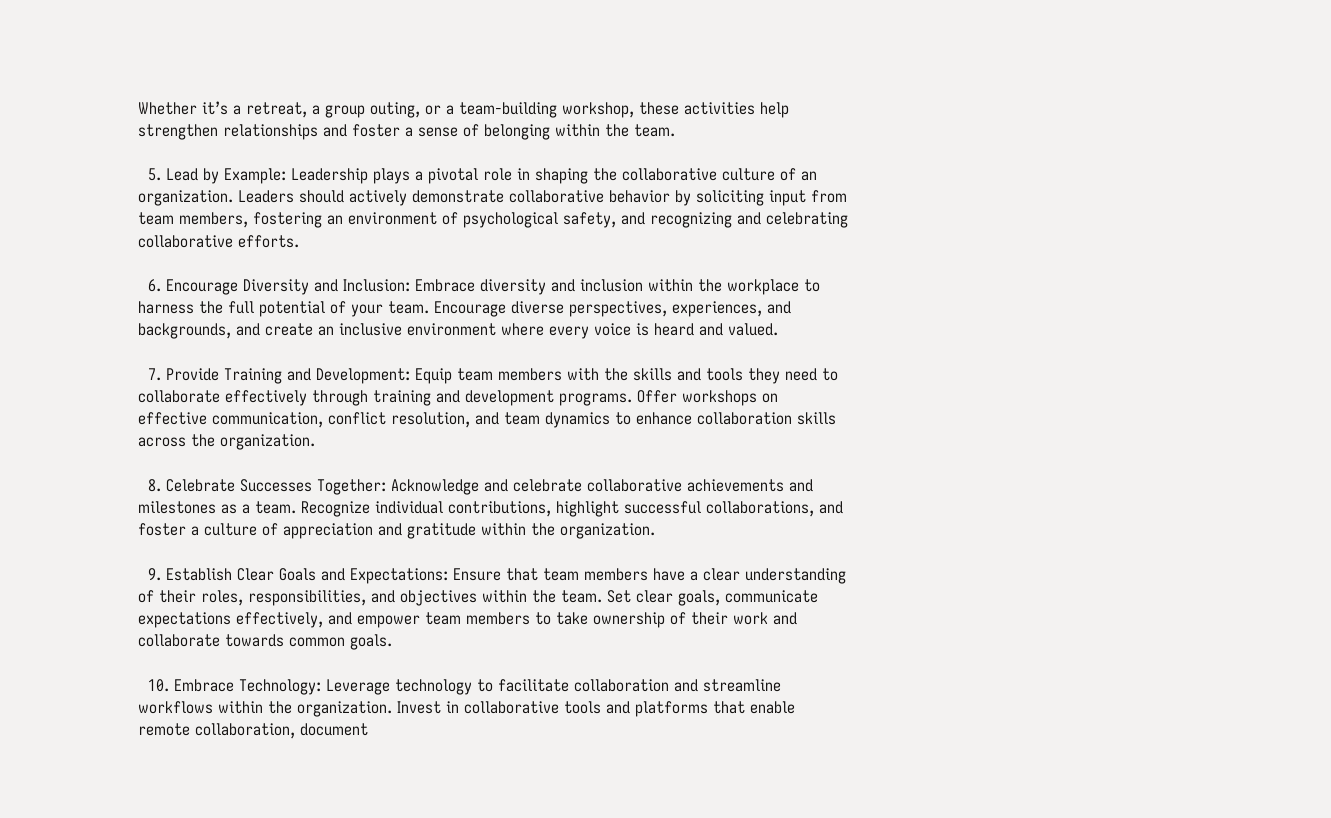Whether it’s a retreat, a group outing, or a team-building workshop, these activities help strengthen relationships and foster a sense of belonging within the team.

  5. Lead by Example: Leadership plays a pivotal role in shaping the collaborative culture of an organization. Leaders should actively demonstrate collaborative behavior by soliciting input from team members, fostering an environment of psychological safety, and recognizing and celebrating collaborative efforts.

  6. Encourage Diversity and Inclusion: Embrace diversity and inclusion within the workplace to harness the full potential of your team. Encourage diverse perspectives, experiences, and backgrounds, and create an inclusive environment where every voice is heard and valued.

  7. Provide Training and Development: Equip team members with the skills and tools they need to collaborate effectively through training and development programs. Offer workshops on effective communication, conflict resolution, and team dynamics to enhance collaboration skills across the organization.

  8. Celebrate Successes Together: Acknowledge and celebrate collaborative achievements and milestones as a team. Recognize individual contributions, highlight successful collaborations, and foster a culture of appreciation and gratitude within the organization.

  9. Establish Clear Goals and Expectations: Ensure that team members have a clear understanding of their roles, responsibilities, and objectives within the team. Set clear goals, communicate expectations effectively, and empower team members to take ownership of their work and collaborate towards common goals.

  10. Embrace Technology: Leverage technology to facilitate collaboration and streamline workflows within the organization. Invest in collaborative tools and platforms that enable remote collaboration, document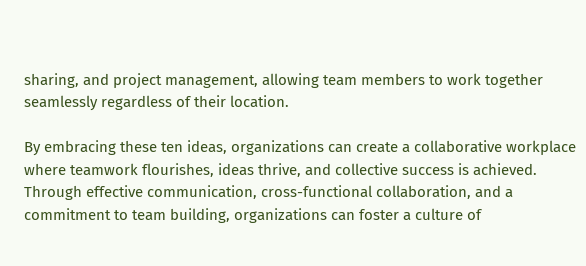sharing, and project management, allowing team members to work together seamlessly regardless of their location.

By embracing these ten ideas, organizations can create a collaborative workplace where teamwork flourishes, ideas thrive, and collective success is achieved. Through effective communication, cross-functional collaboration, and a commitment to team building, organizations can foster a culture of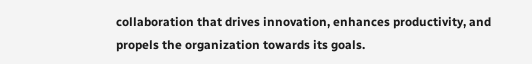collaboration that drives innovation, enhances productivity, and propels the organization towards its goals.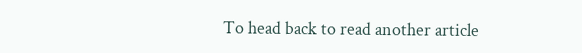To head back to read another article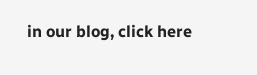in our blog, click here